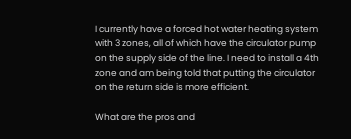I currently have a forced hot water heating system with 3 zones, all of which have the circulator pump on the supply side of the line. I need to install a 4th zone and am being told that putting the circulator on the return side is more efficient.

What are the pros and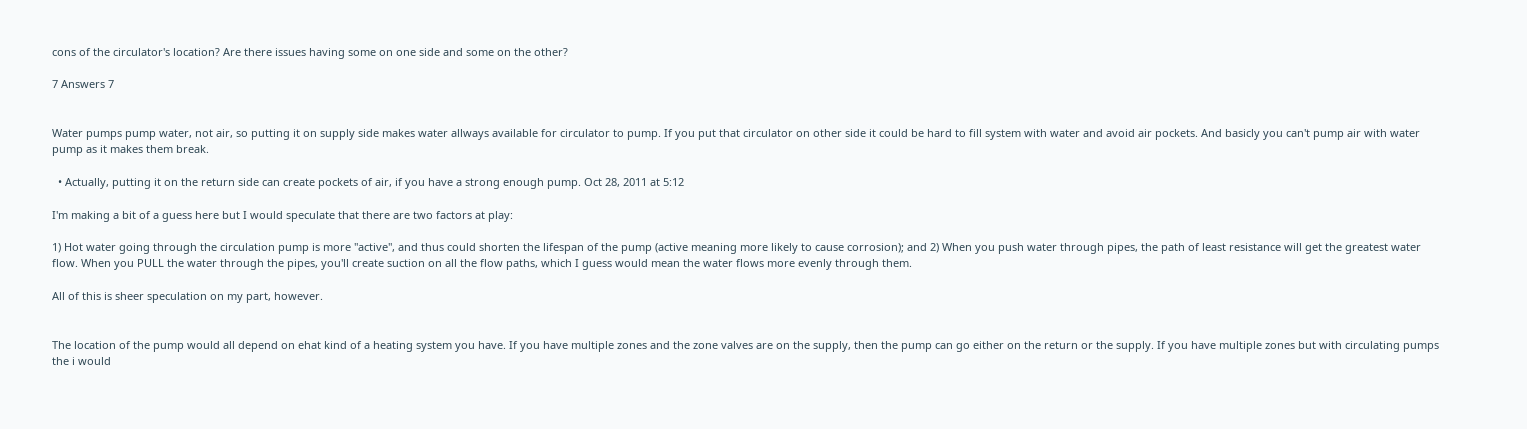cons of the circulator's location? Are there issues having some on one side and some on the other?

7 Answers 7


Water pumps pump water, not air, so putting it on supply side makes water allways available for circulator to pump. If you put that circulator on other side it could be hard to fill system with water and avoid air pockets. And basicly you can't pump air with water pump as it makes them break.

  • Actually, putting it on the return side can create pockets of air, if you have a strong enough pump. Oct 28, 2011 at 5:12

I'm making a bit of a guess here but I would speculate that there are two factors at play:

1) Hot water going through the circulation pump is more "active", and thus could shorten the lifespan of the pump (active meaning more likely to cause corrosion); and 2) When you push water through pipes, the path of least resistance will get the greatest water flow. When you PULL the water through the pipes, you'll create suction on all the flow paths, which I guess would mean the water flows more evenly through them.

All of this is sheer speculation on my part, however.


The location of the pump would all depend on ehat kind of a heating system you have. If you have multiple zones and the zone valves are on the supply, then the pump can go either on the return or the supply. If you have multiple zones but with circulating pumps the i would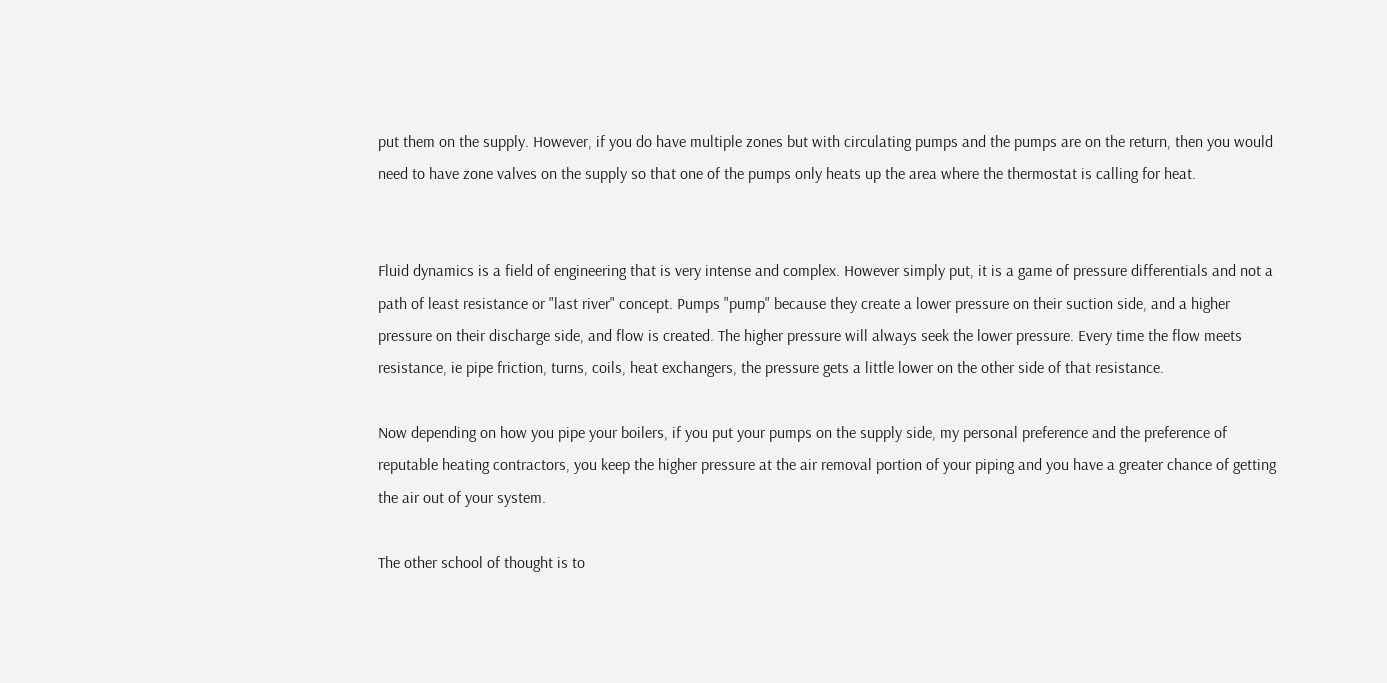put them on the supply. However, if you do have multiple zones but with circulating pumps and the pumps are on the return, then you would need to have zone valves on the supply so that one of the pumps only heats up the area where the thermostat is calling for heat.


Fluid dynamics is a field of engineering that is very intense and complex. However simply put, it is a game of pressure differentials and not a path of least resistance or "last river" concept. Pumps "pump" because they create a lower pressure on their suction side, and a higher pressure on their discharge side, and flow is created. The higher pressure will always seek the lower pressure. Every time the flow meets resistance, ie pipe friction, turns, coils, heat exchangers, the pressure gets a little lower on the other side of that resistance.

Now depending on how you pipe your boilers, if you put your pumps on the supply side, my personal preference and the preference of reputable heating contractors, you keep the higher pressure at the air removal portion of your piping and you have a greater chance of getting the air out of your system.

The other school of thought is to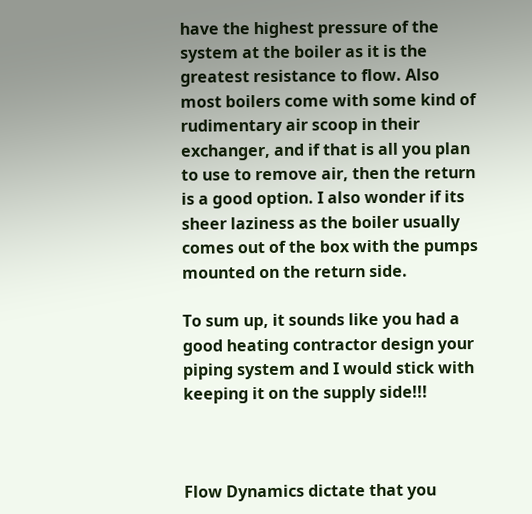have the highest pressure of the system at the boiler as it is the greatest resistance to flow. Also most boilers come with some kind of rudimentary air scoop in their exchanger, and if that is all you plan to use to remove air, then the return is a good option. I also wonder if its sheer laziness as the boiler usually comes out of the box with the pumps mounted on the return side.

To sum up, it sounds like you had a good heating contractor design your piping system and I would stick with keeping it on the supply side!!!



Flow Dynamics dictate that you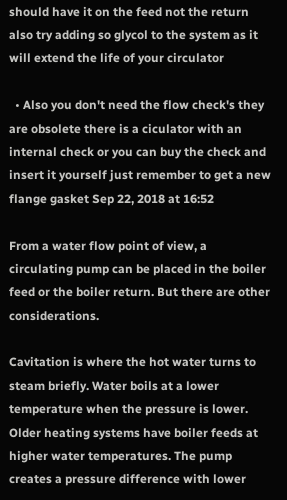should have it on the feed not the return also try adding so glycol to the system as it will extend the life of your circulator

  • Also you don't need the flow check's they are obsolete there is a ciculator with an internal check or you can buy the check and insert it yourself just remember to get a new flange gasket Sep 22, 2018 at 16:52

From a water flow point of view, a circulating pump can be placed in the boiler feed or the boiler return. But there are other considerations.

Cavitation is where the hot water turns to steam briefly. Water boils at a lower temperature when the pressure is lower. Older heating systems have boiler feeds at higher water temperatures. The pump creates a pressure difference with lower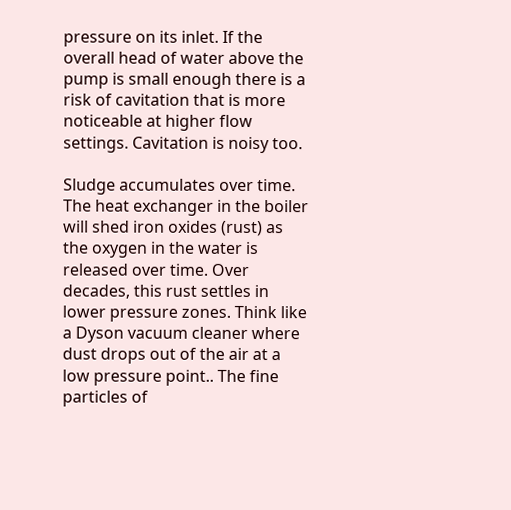pressure on its inlet. If the overall head of water above the pump is small enough there is a risk of cavitation that is more noticeable at higher flow settings. Cavitation is noisy too.

Sludge accumulates over time. The heat exchanger in the boiler will shed iron oxides (rust) as the oxygen in the water is released over time. Over decades, this rust settles in lower pressure zones. Think like a Dyson vacuum cleaner where dust drops out of the air at a low pressure point.. The fine particles of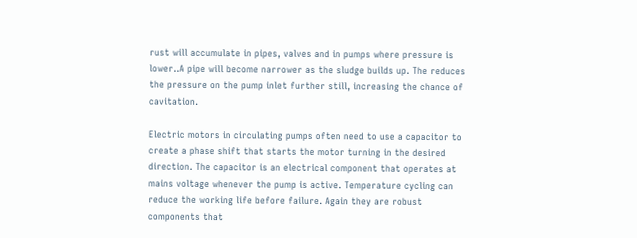rust will accumulate in pipes, valves and in pumps where pressure is lower..A pipe will become narrower as the sludge builds up. The reduces the pressure on the pump inlet further still, increasing the chance of cavitation.

Electric motors in circulating pumps often need to use a capacitor to create a phase shift that starts the motor turning in the desired direction. The capacitor is an electrical component that operates at mains voltage whenever the pump is active. Temperature cycling can reduce the working life before failure. Again they are robust components that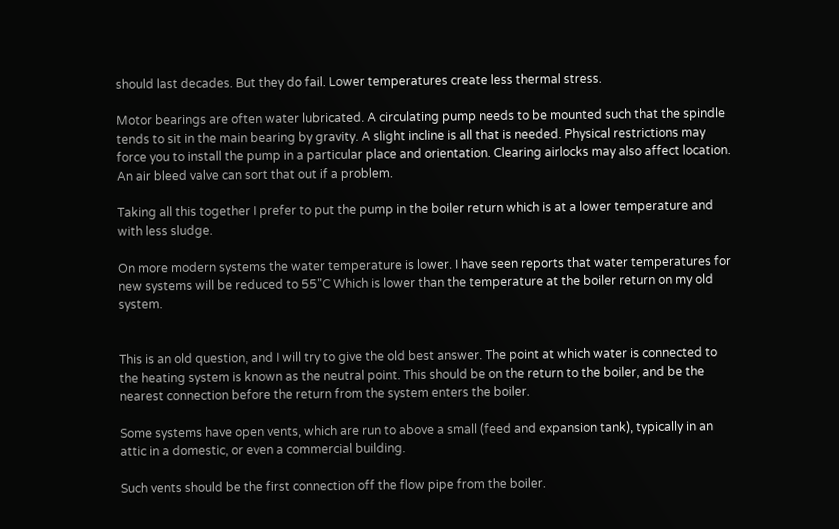should last decades. But they do fail. Lower temperatures create less thermal stress.

Motor bearings are often water lubricated. A circulating pump needs to be mounted such that the spindle tends to sit in the main bearing by gravity. A slight incline is all that is needed. Physical restrictions may force you to install the pump in a particular place and orientation. Clearing airlocks may also affect location. An air bleed valve can sort that out if a problem.

Taking all this together I prefer to put the pump in the boiler return which is at a lower temperature and with less sludge.

On more modern systems the water temperature is lower. I have seen reports that water temperatures for new systems will be reduced to 55"C Which is lower than the temperature at the boiler return on my old system.


This is an old question, and I will try to give the old best answer. The point at which water is connected to the heating system is known as the neutral point. This should be on the return to the boiler, and be the nearest connection before the return from the system enters the boiler.

Some systems have open vents, which are run to above a small (feed and expansion tank), typically in an attic in a domestic, or even a commercial building.

Such vents should be the first connection off the flow pipe from the boiler.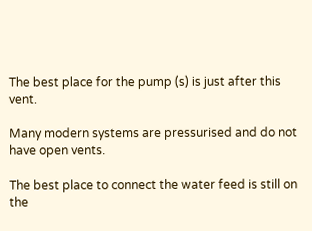The best place for the pump (s) is just after this vent.

Many modern systems are pressurised and do not have open vents.

The best place to connect the water feed is still on the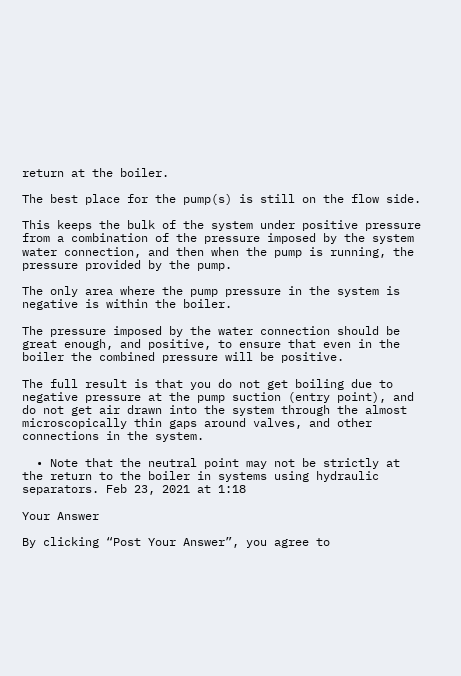return at the boiler.

The best place for the pump(s) is still on the flow side.

This keeps the bulk of the system under positive pressure from a combination of the pressure imposed by the system water connection, and then when the pump is running, the pressure provided by the pump.

The only area where the pump pressure in the system is negative is within the boiler.

The pressure imposed by the water connection should be great enough, and positive, to ensure that even in the boiler the combined pressure will be positive.

The full result is that you do not get boiling due to negative pressure at the pump suction (entry point), and do not get air drawn into the system through the almost microscopically thin gaps around valves, and other connections in the system.

  • Note that the neutral point may not be strictly at the return to the boiler in systems using hydraulic separators. Feb 23, 2021 at 1:18

Your Answer

By clicking “Post Your Answer”, you agree to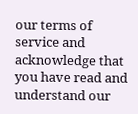our terms of service and acknowledge that you have read and understand our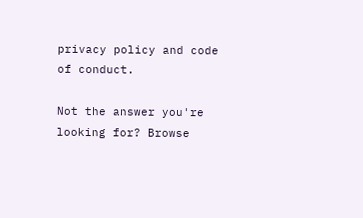privacy policy and code of conduct.

Not the answer you're looking for? Browse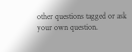other questions tagged or ask your own question.